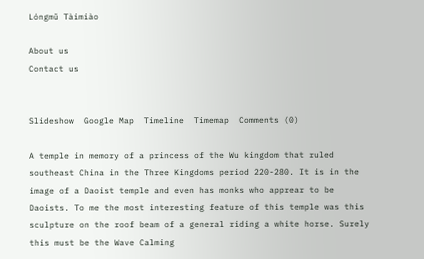Lóngmǔ Tàimiào

About us
Contact us


Slideshow  Google Map  Timeline  Timemap  Comments (0)

A temple in memory of a princess of the Wu kingdom that ruled southeast China in the Three Kingdoms period 220-280. It is in the image of a Daoist temple and even has monks who apprear to be Daoists. To me the most interesting feature of this temple was this sculpture on the roof beam of a general riding a white horse. Surely this must be the Wave Calming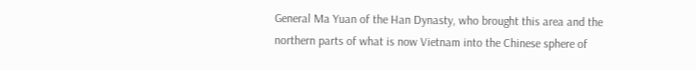General Ma Yuan of the Han Dynasty, who brought this area and the northern parts of what is now Vietnam into the Chinese sphere of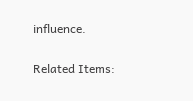influence.

Related Items: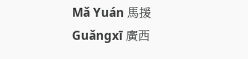Mǎ Yuán 馬援
Guǎngxī 廣西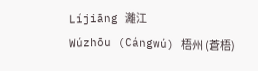Líjiāng 灕江
Wúzhōu (Cángwú) 梧州 (蒼梧)